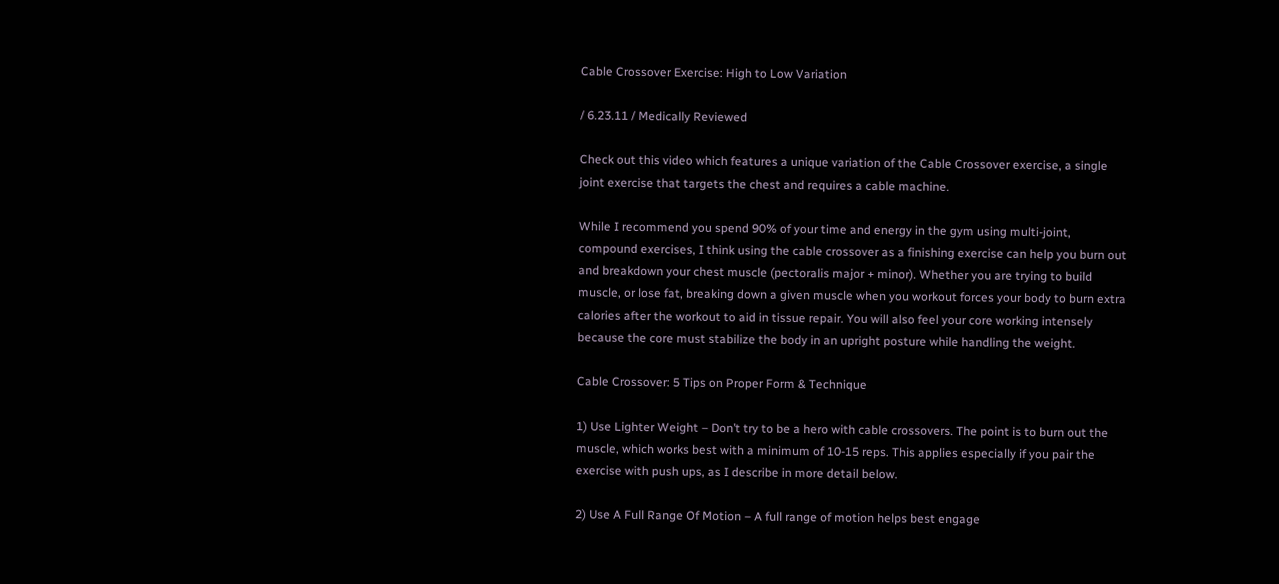Cable Crossover Exercise: High to Low Variation

/ 6.23.11 / Medically Reviewed

Check out this video which features a unique variation of the Cable Crossover exercise, a single joint exercise that targets the chest and requires a cable machine.

While I recommend you spend 90% of your time and energy in the gym using multi-joint, compound exercises, I think using the cable crossover as a finishing exercise can help you burn out and breakdown your chest muscle (pectoralis major + minor). Whether you are trying to build muscle, or lose fat, breaking down a given muscle when you workout forces your body to burn extra calories after the workout to aid in tissue repair. You will also feel your core working intensely because the core must stabilize the body in an upright posture while handling the weight.

Cable Crossover: 5 Tips on Proper Form & Technique

1) Use Lighter Weight – Don’t try to be a hero with cable crossovers. The point is to burn out the muscle, which works best with a minimum of 10-15 reps. This applies especially if you pair the exercise with push ups, as I describe in more detail below.

2) Use A Full Range Of Motion – A full range of motion helps best engage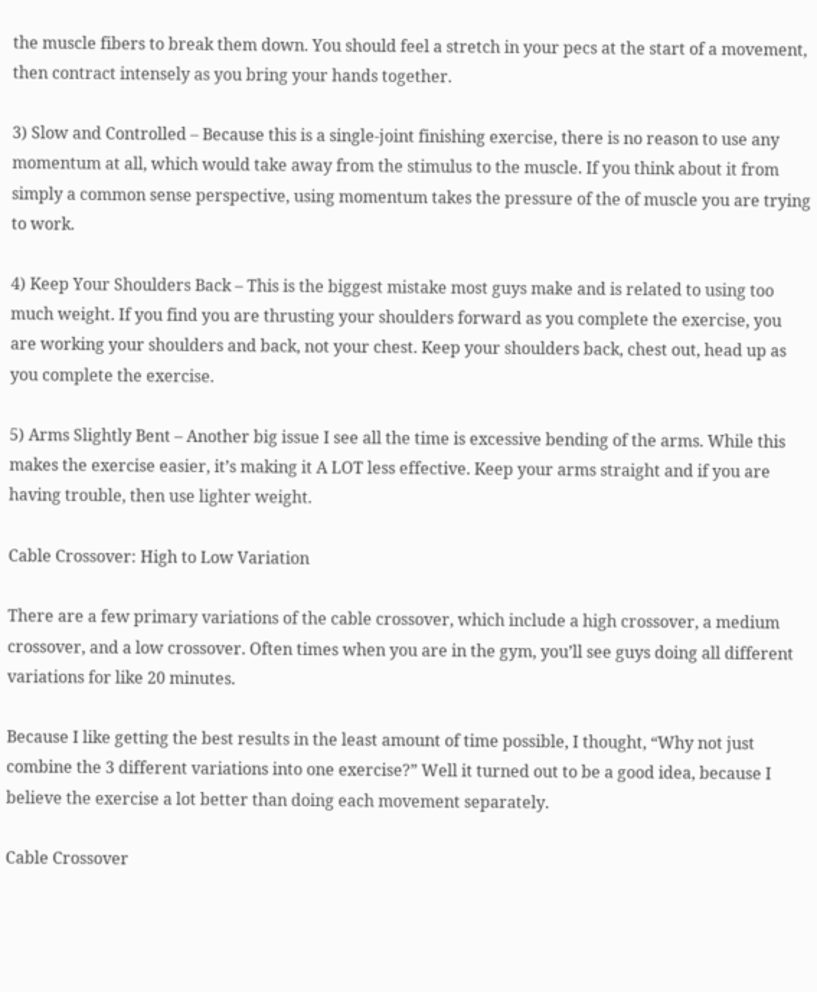the muscle fibers to break them down. You should feel a stretch in your pecs at the start of a movement, then contract intensely as you bring your hands together.

3) Slow and Controlled – Because this is a single-joint finishing exercise, there is no reason to use any momentum at all, which would take away from the stimulus to the muscle. If you think about it from simply a common sense perspective, using momentum takes the pressure of the of muscle you are trying to work.

4) Keep Your Shoulders Back – This is the biggest mistake most guys make and is related to using too much weight. If you find you are thrusting your shoulders forward as you complete the exercise, you are working your shoulders and back, not your chest. Keep your shoulders back, chest out, head up as you complete the exercise.

5) Arms Slightly Bent – Another big issue I see all the time is excessive bending of the arms. While this makes the exercise easier, it’s making it A LOT less effective. Keep your arms straight and if you are having trouble, then use lighter weight.

Cable Crossover: High to Low Variation

There are a few primary variations of the cable crossover, which include a high crossover, a medium crossover, and a low crossover. Often times when you are in the gym, you’ll see guys doing all different variations for like 20 minutes.

Because I like getting the best results in the least amount of time possible, I thought, “Why not just combine the 3 different variations into one exercise?” Well it turned out to be a good idea, because I believe the exercise a lot better than doing each movement separately.

Cable Crossover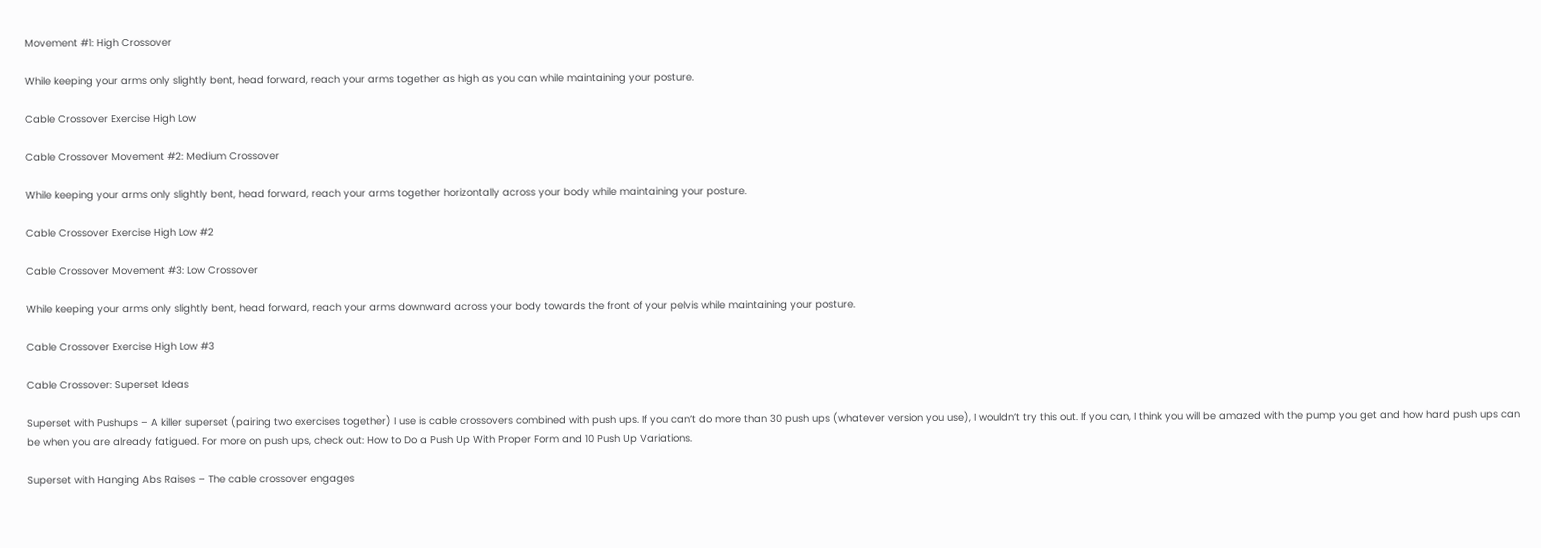Movement #1: High Crossover

While keeping your arms only slightly bent, head forward, reach your arms together as high as you can while maintaining your posture.

Cable Crossover Exercise High Low

Cable Crossover Movement #2: Medium Crossover

While keeping your arms only slightly bent, head forward, reach your arms together horizontally across your body while maintaining your posture.

Cable Crossover Exercise High Low #2

Cable Crossover Movement #3: Low Crossover

While keeping your arms only slightly bent, head forward, reach your arms downward across your body towards the front of your pelvis while maintaining your posture.

Cable Crossover Exercise High Low #3

Cable Crossover: Superset Ideas

Superset with Pushups – A killer superset (pairing two exercises together) I use is cable crossovers combined with push ups. If you can’t do more than 30 push ups (whatever version you use), I wouldn’t try this out. If you can, I think you will be amazed with the pump you get and how hard push ups can be when you are already fatigued. For more on push ups, check out: How to Do a Push Up With Proper Form and 10 Push Up Variations.

Superset with Hanging Abs Raises – The cable crossover engages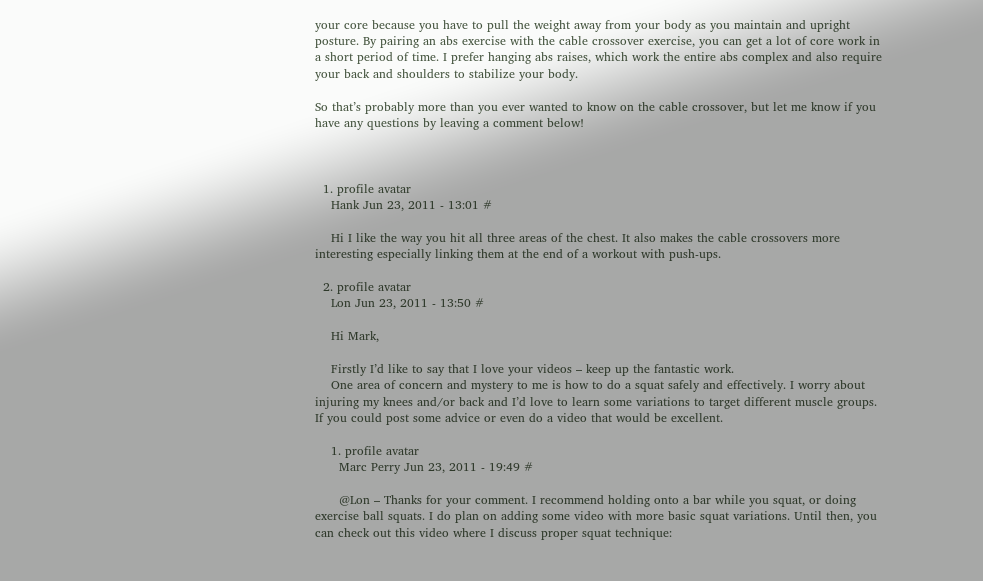your core because you have to pull the weight away from your body as you maintain and upright posture. By pairing an abs exercise with the cable crossover exercise, you can get a lot of core work in a short period of time. I prefer hanging abs raises, which work the entire abs complex and also require your back and shoulders to stabilize your body.

So that’s probably more than you ever wanted to know on the cable crossover, but let me know if you have any questions by leaving a comment below!



  1. profile avatar
    Hank Jun 23, 2011 - 13:01 #

    Hi I like the way you hit all three areas of the chest. It also makes the cable crossovers more interesting especially linking them at the end of a workout with push-ups.

  2. profile avatar
    Lon Jun 23, 2011 - 13:50 #

    Hi Mark,

    Firstly I’d like to say that I love your videos – keep up the fantastic work.
    One area of concern and mystery to me is how to do a squat safely and effectively. I worry about injuring my knees and/or back and I’d love to learn some variations to target different muscle groups. If you could post some advice or even do a video that would be excellent.

    1. profile avatar
      Marc Perry Jun 23, 2011 - 19:49 #

      @Lon – Thanks for your comment. I recommend holding onto a bar while you squat, or doing exercise ball squats. I do plan on adding some video with more basic squat variations. Until then, you can check out this video where I discuss proper squat technique: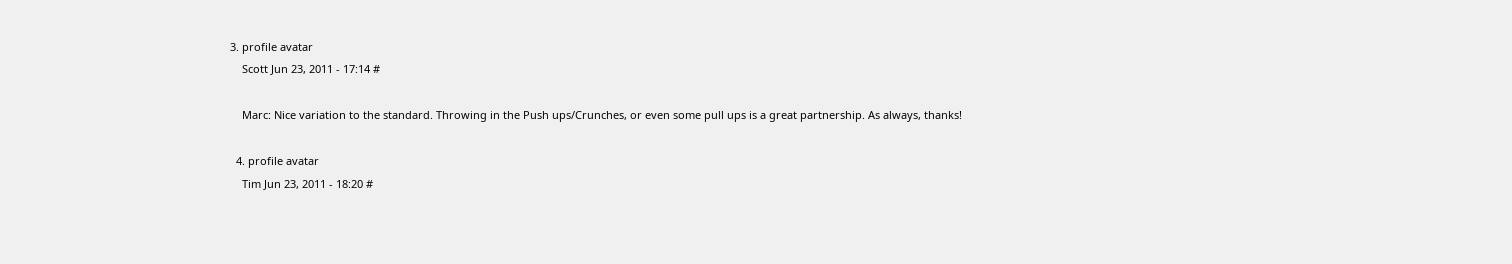3. profile avatar
    Scott Jun 23, 2011 - 17:14 #

    Marc: Nice variation to the standard. Throwing in the Push ups/Crunches, or even some pull ups is a great partnership. As always, thanks!

  4. profile avatar
    Tim Jun 23, 2011 - 18:20 #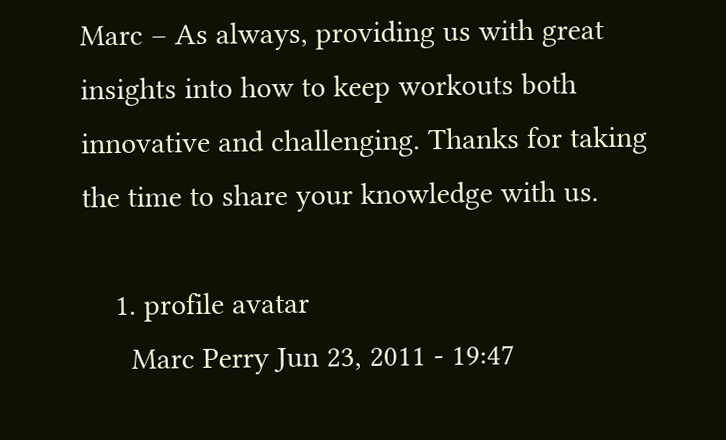Marc – As always, providing us with great insights into how to keep workouts both innovative and challenging. Thanks for taking the time to share your knowledge with us.

    1. profile avatar
      Marc Perry Jun 23, 2011 - 19:47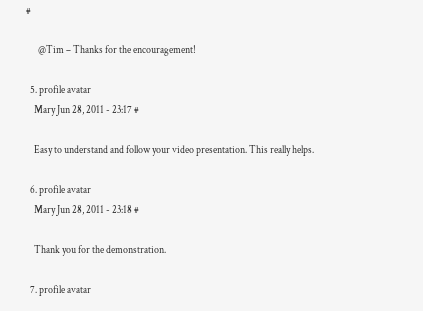#

      @Tim – Thanks for the encouragement!

  5. profile avatar
    Mary Jun 28, 2011 - 23:17 #

    Easy to understand and follow your video presentation. This really helps.

  6. profile avatar
    Mary Jun 28, 2011 - 23:18 #

    Thank you for the demonstration.

  7. profile avatar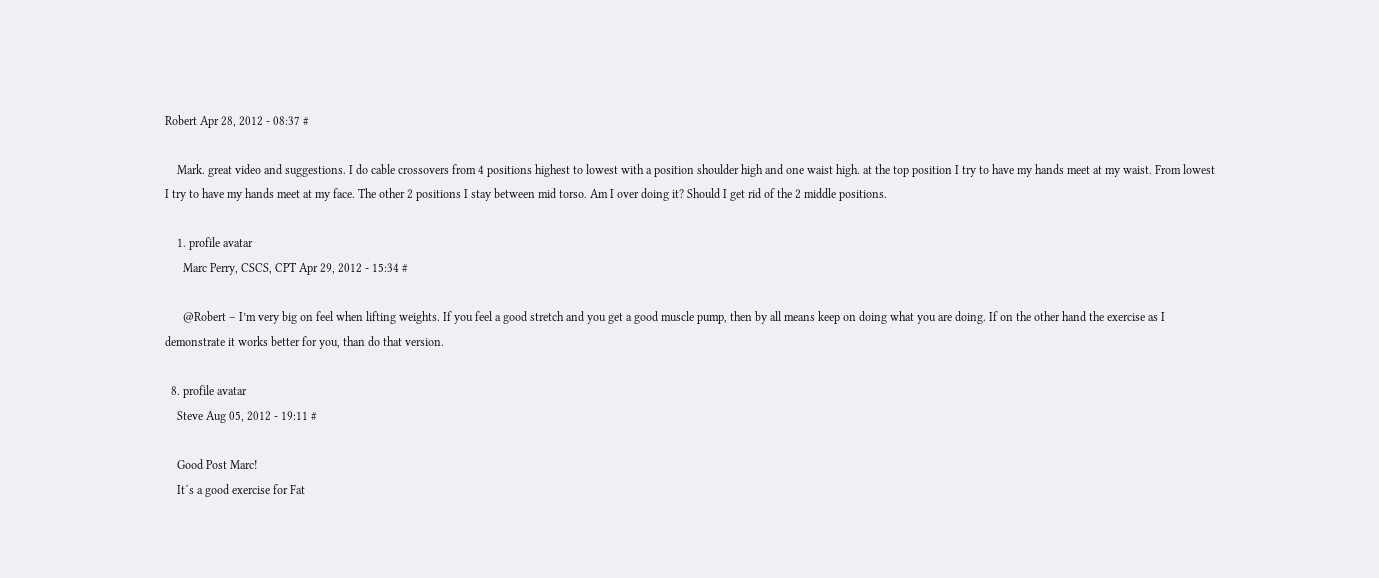Robert Apr 28, 2012 - 08:37 #

    Mark. great video and suggestions. I do cable crossovers from 4 positions highest to lowest with a position shoulder high and one waist high. at the top position I try to have my hands meet at my waist. From lowest I try to have my hands meet at my face. The other 2 positions I stay between mid torso. Am I over doing it? Should I get rid of the 2 middle positions.

    1. profile avatar
      Marc Perry, CSCS, CPT Apr 29, 2012 - 15:34 #

      @Robert – I’m very big on feel when lifting weights. If you feel a good stretch and you get a good muscle pump, then by all means keep on doing what you are doing. If on the other hand the exercise as I demonstrate it works better for you, than do that version.

  8. profile avatar
    Steve Aug 05, 2012 - 19:11 #

    Good Post Marc!
    It´s a good exercise for Fat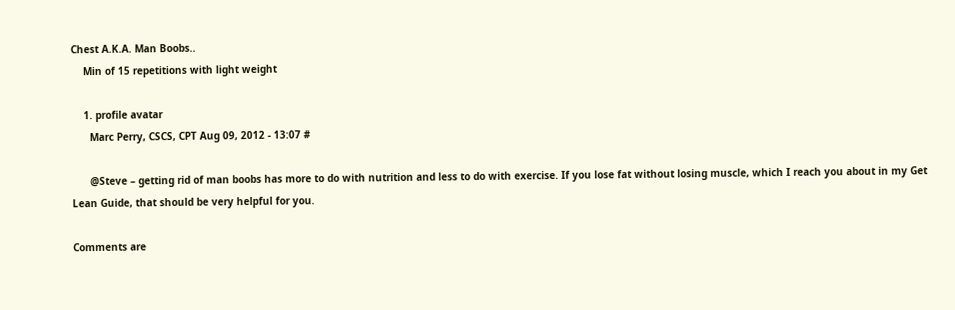Chest A.K.A. Man Boobs..
    Min of 15 repetitions with light weight

    1. profile avatar
      Marc Perry, CSCS, CPT Aug 09, 2012 - 13:07 #

      @Steve – getting rid of man boobs has more to do with nutrition and less to do with exercise. If you lose fat without losing muscle, which I reach you about in my Get Lean Guide, that should be very helpful for you.

Comments are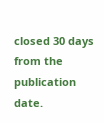closed 30 days from the publication date.